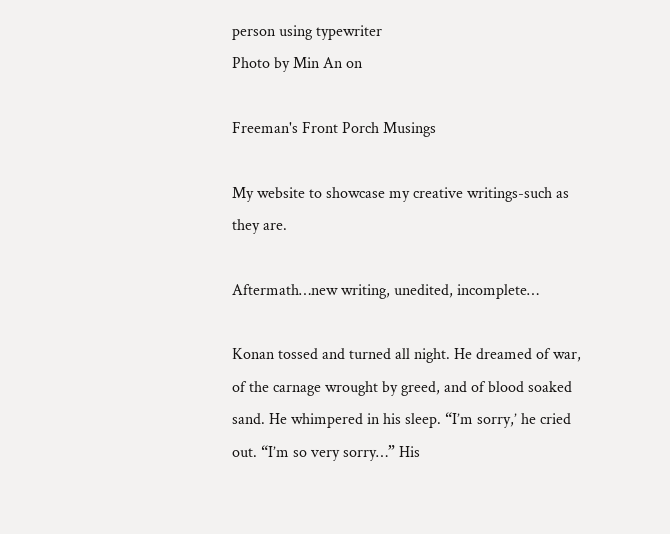person using typewriter
Photo by Min An on

Freeman's Front Porch Musings

My website to showcase my creative writings-such as they are.

Aftermath…new writing, unedited, incomplete…

Konan tossed and turned all night. He dreamed of war, of the carnage wrought by greed, and of blood soaked sand. He whimpered in his sleep. “I’m sorry,’ he cried out. “I’m so very sorry…” His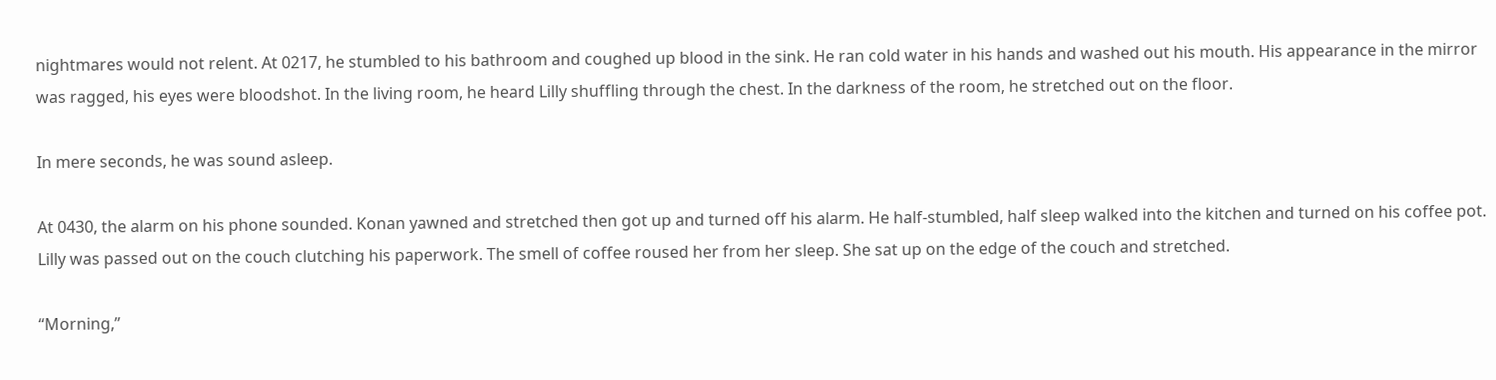nightmares would not relent. At 0217, he stumbled to his bathroom and coughed up blood in the sink. He ran cold water in his hands and washed out his mouth. His appearance in the mirror was ragged, his eyes were bloodshot. In the living room, he heard Lilly shuffling through the chest. In the darkness of the room, he stretched out on the floor.

In mere seconds, he was sound asleep.

At 0430, the alarm on his phone sounded. Konan yawned and stretched then got up and turned off his alarm. He half-stumbled, half sleep walked into the kitchen and turned on his coffee pot. Lilly was passed out on the couch clutching his paperwork. The smell of coffee roused her from her sleep. She sat up on the edge of the couch and stretched.

“Morning,”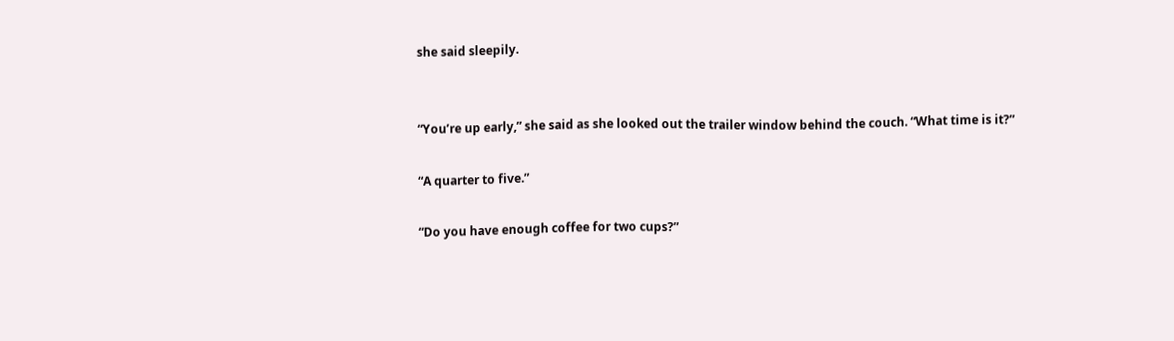she said sleepily.


“You’re up early,” she said as she looked out the trailer window behind the couch. “What time is it?”

“A quarter to five.”

“Do you have enough coffee for two cups?”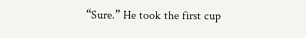“Sure.” He took the first cup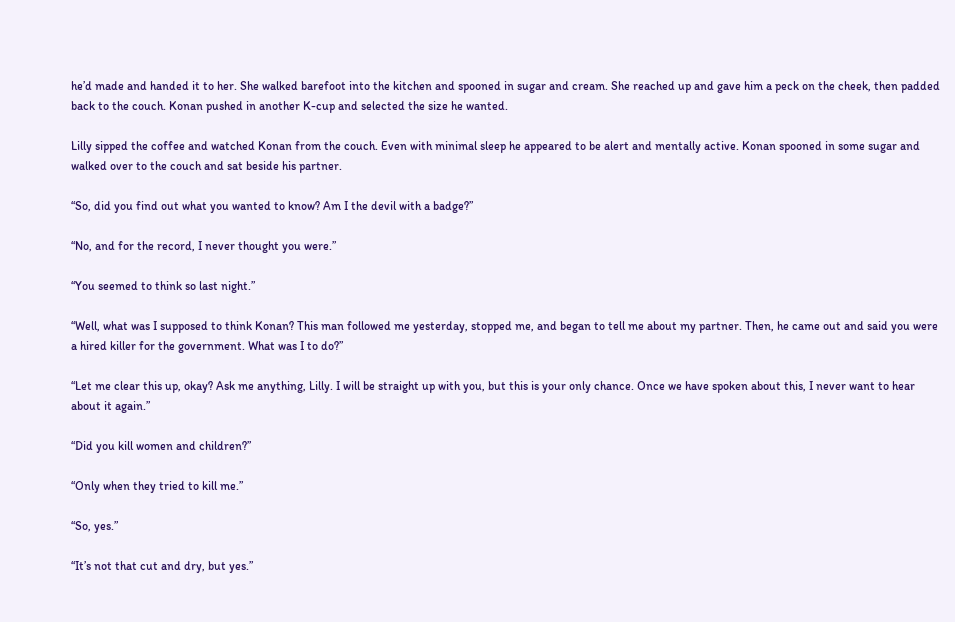he’d made and handed it to her. She walked barefoot into the kitchen and spooned in sugar and cream. She reached up and gave him a peck on the cheek, then padded back to the couch. Konan pushed in another K-cup and selected the size he wanted.

Lilly sipped the coffee and watched Konan from the couch. Even with minimal sleep he appeared to be alert and mentally active. Konan spooned in some sugar and walked over to the couch and sat beside his partner.

“So, did you find out what you wanted to know? Am I the devil with a badge?”

“No, and for the record, I never thought you were.”

“You seemed to think so last night.”

“Well, what was I supposed to think Konan? This man followed me yesterday, stopped me, and began to tell me about my partner. Then, he came out and said you were a hired killer for the government. What was I to do?”

“Let me clear this up, okay? Ask me anything, Lilly. I will be straight up with you, but this is your only chance. Once we have spoken about this, I never want to hear about it again.”

“Did you kill women and children?”

“Only when they tried to kill me.”

“So, yes.”

“It’s not that cut and dry, but yes.”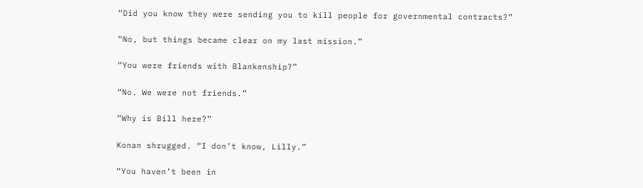“Did you know they were sending you to kill people for governmental contracts?”

“No, but things became clear on my last mission.”

“You were friends with Blankenship?”

“No. We were not friends.”

“Why is Bill here?”

Konan shrugged. “I don’t know, Lilly.”

“You haven’t been in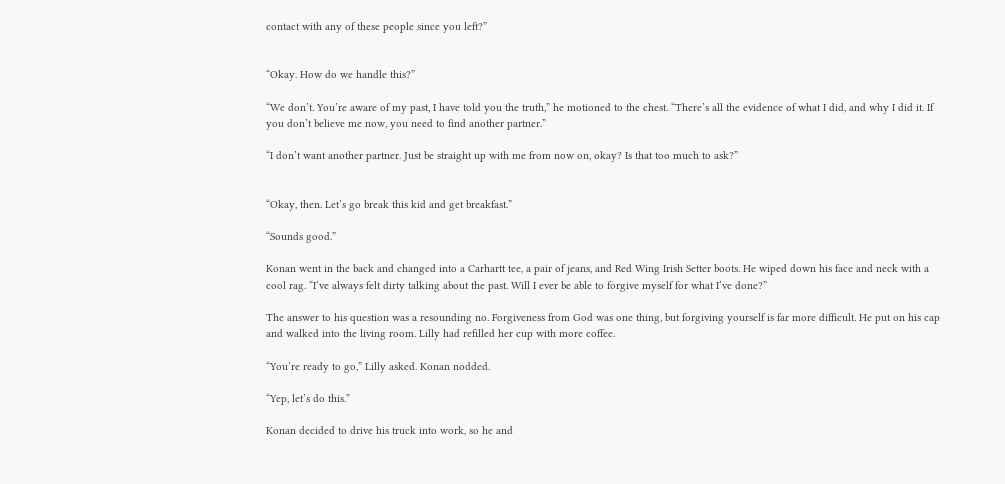contact with any of these people since you left?”


“Okay. How do we handle this?”

“We don’t. You’re aware of my past, I have told you the truth,” he motioned to the chest. “There’s all the evidence of what I did, and why I did it. If you don’t believe me now, you need to find another partner.”

“I don’t want another partner. Just be straight up with me from now on, okay? Is that too much to ask?”


“Okay, then. Let’s go break this kid and get breakfast.”

“Sounds good.”

Konan went in the back and changed into a Carhartt tee, a pair of jeans, and Red Wing Irish Setter boots. He wiped down his face and neck with a cool rag. “I’ve always felt dirty talking about the past. Will I ever be able to forgive myself for what I’ve done?”

The answer to his question was a resounding no. Forgiveness from God was one thing, but forgiving yourself is far more difficult. He put on his cap and walked into the living room. Lilly had refilled her cup with more coffee.

“You’re ready to go,” Lilly asked. Konan nodded.

“Yep, let’s do this.”

Konan decided to drive his truck into work, so he and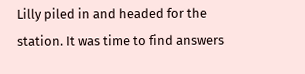Lilly piled in and headed for the station. It was time to find answers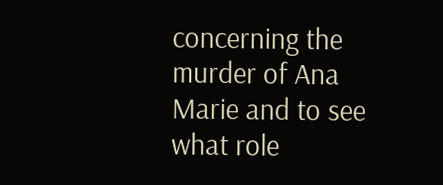concerning the murder of Ana Marie and to see what role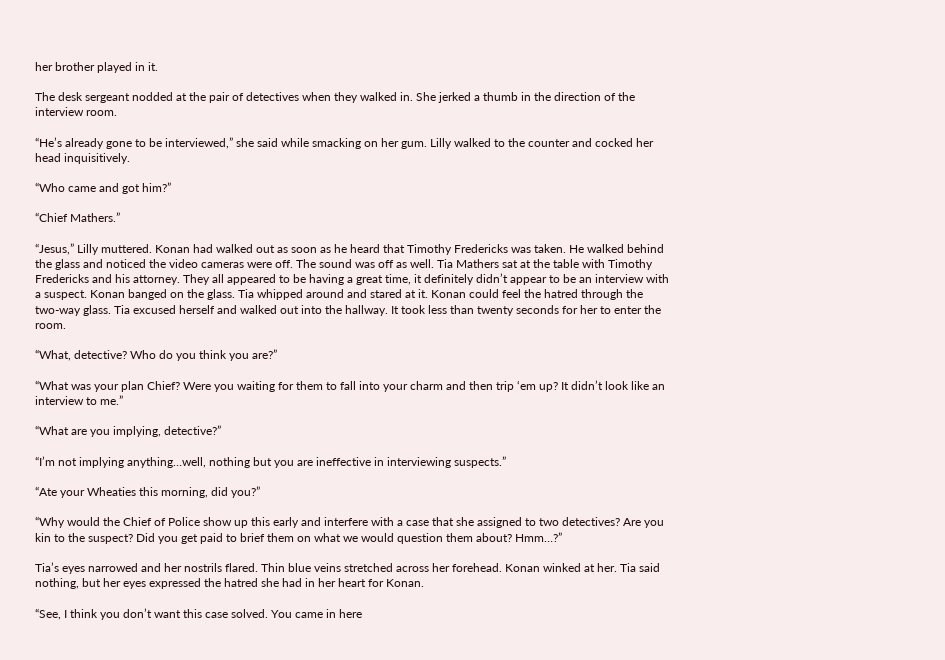her brother played in it.

The desk sergeant nodded at the pair of detectives when they walked in. She jerked a thumb in the direction of the interview room.

“He’s already gone to be interviewed,” she said while smacking on her gum. Lilly walked to the counter and cocked her head inquisitively.

“Who came and got him?”

“Chief Mathers.”

“Jesus,” Lilly muttered. Konan had walked out as soon as he heard that Timothy Fredericks was taken. He walked behind the glass and noticed the video cameras were off. The sound was off as well. Tia Mathers sat at the table with Timothy Fredericks and his attorney. They all appeared to be having a great time, it definitely didn’t appear to be an interview with a suspect. Konan banged on the glass. Tia whipped around and stared at it. Konan could feel the hatred through the two-way glass. Tia excused herself and walked out into the hallway. It took less than twenty seconds for her to enter the room.

“What, detective? Who do you think you are?”

“What was your plan Chief? Were you waiting for them to fall into your charm and then trip ‘em up? It didn’t look like an interview to me.”

“What are you implying, detective?”

“I’m not implying anything…well, nothing but you are ineffective in interviewing suspects.”

“Ate your Wheaties this morning, did you?”

“Why would the Chief of Police show up this early and interfere with a case that she assigned to two detectives? Are you kin to the suspect? Did you get paid to brief them on what we would question them about? Hmm…?”

Tia’s eyes narrowed and her nostrils flared. Thin blue veins stretched across her forehead. Konan winked at her. Tia said nothing, but her eyes expressed the hatred she had in her heart for Konan.

“See, I think you don’t want this case solved. You came in here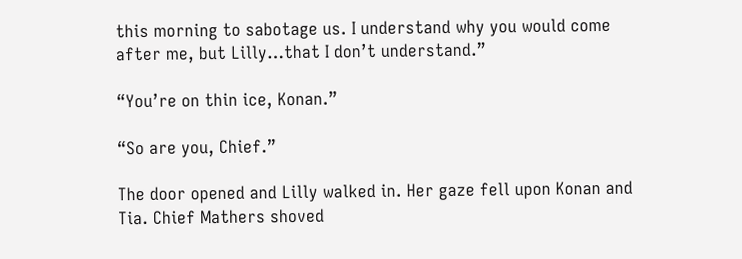this morning to sabotage us. I understand why you would come after me, but Lilly…that I don’t understand.”

“You’re on thin ice, Konan.”

“So are you, Chief.”

The door opened and Lilly walked in. Her gaze fell upon Konan and Tia. Chief Mathers shoved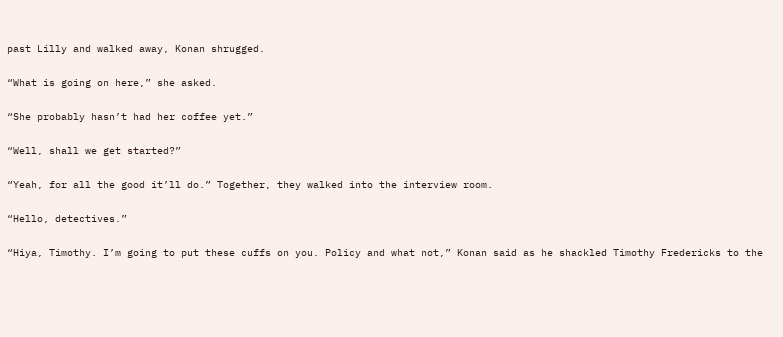past Lilly and walked away, Konan shrugged.

“What is going on here,” she asked.

“She probably hasn’t had her coffee yet.”

“Well, shall we get started?”

“Yeah, for all the good it’ll do.” Together, they walked into the interview room.

“Hello, detectives.”

“Hiya, Timothy. I’m going to put these cuffs on you. Policy and what not,” Konan said as he shackled Timothy Fredericks to the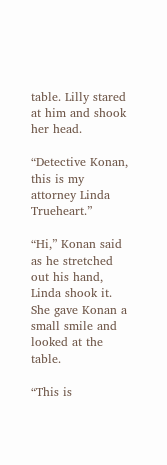table. Lilly stared at him and shook her head.

“Detective Konan, this is my attorney Linda Trueheart.”

“Hi,” Konan said as he stretched out his hand, Linda shook it. She gave Konan a small smile and looked at the table.

“This is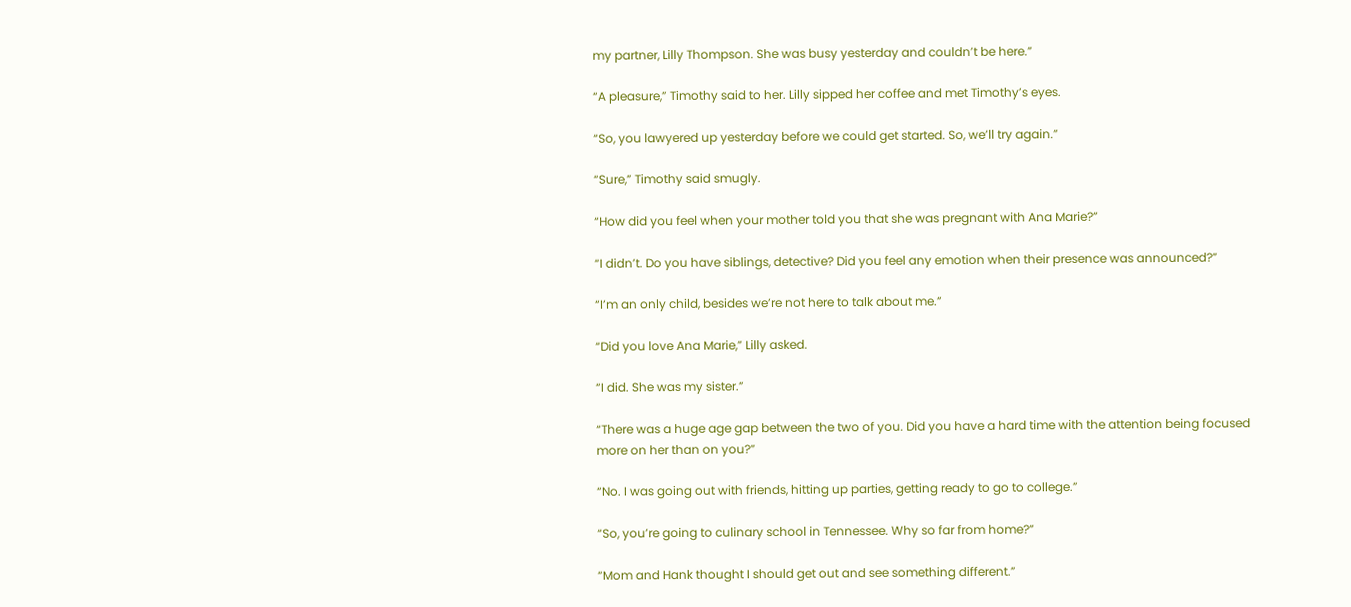my partner, Lilly Thompson. She was busy yesterday and couldn’t be here.”

“A pleasure,” Timothy said to her. Lilly sipped her coffee and met Timothy’s eyes.

“So, you lawyered up yesterday before we could get started. So, we’ll try again.”

“Sure,” Timothy said smugly.

“How did you feel when your mother told you that she was pregnant with Ana Marie?”

“I didn’t. Do you have siblings, detective? Did you feel any emotion when their presence was announced?”

“I’m an only child, besides we’re not here to talk about me.”

“Did you love Ana Marie,” Lilly asked.

“I did. She was my sister.”

“There was a huge age gap between the two of you. Did you have a hard time with the attention being focused more on her than on you?”

“No. I was going out with friends, hitting up parties, getting ready to go to college.”

“So, you’re going to culinary school in Tennessee. Why so far from home?”

“Mom and Hank thought I should get out and see something different.”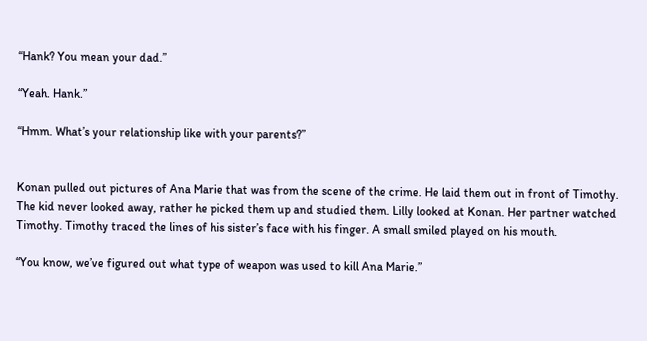“Hank? You mean your dad.”

“Yeah. Hank.”

“Hmm. What’s your relationship like with your parents?”


Konan pulled out pictures of Ana Marie that was from the scene of the crime. He laid them out in front of Timothy. The kid never looked away, rather he picked them up and studied them. Lilly looked at Konan. Her partner watched Timothy. Timothy traced the lines of his sister’s face with his finger. A small smiled played on his mouth.

“You know, we’ve figured out what type of weapon was used to kill Ana Marie.”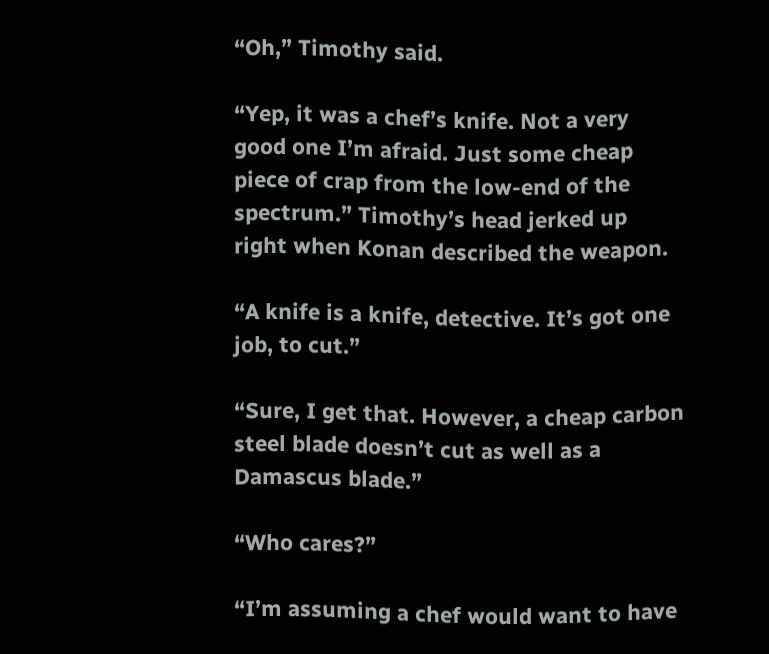“Oh,” Timothy said.

“Yep, it was a chef’s knife. Not a very good one I’m afraid. Just some cheap piece of crap from the low-end of the spectrum.” Timothy’s head jerked up right when Konan described the weapon.

“A knife is a knife, detective. It’s got one job, to cut.”

“Sure, I get that. However, a cheap carbon steel blade doesn’t cut as well as a Damascus blade.”

“Who cares?”

“I’m assuming a chef would want to have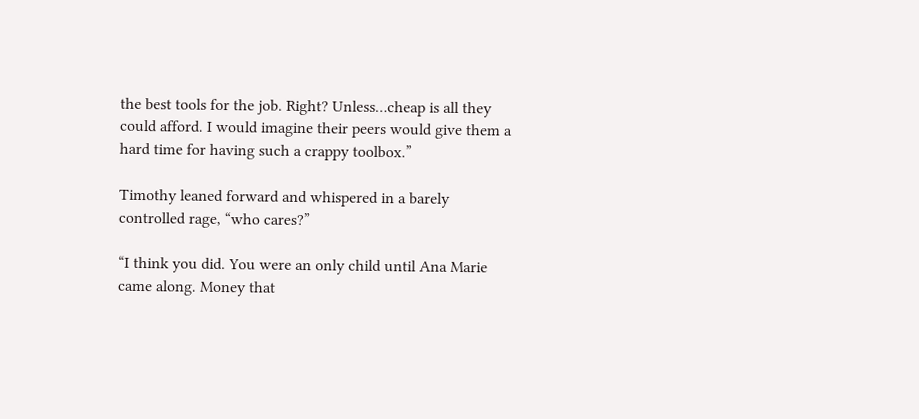the best tools for the job. Right? Unless…cheap is all they could afford. I would imagine their peers would give them a hard time for having such a crappy toolbox.”

Timothy leaned forward and whispered in a barely controlled rage, “who cares?”

“I think you did. You were an only child until Ana Marie came along. Money that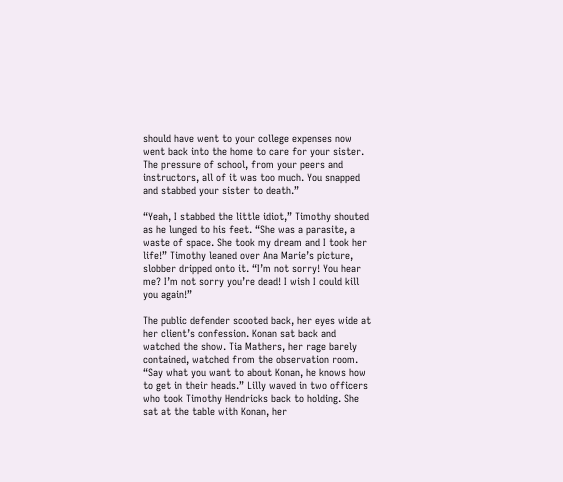should have went to your college expenses now went back into the home to care for your sister. The pressure of school, from your peers and instructors, all of it was too much. You snapped and stabbed your sister to death.”

“Yeah, I stabbed the little idiot,” Timothy shouted as he lunged to his feet. “She was a parasite, a waste of space. She took my dream and I took her life!” Timothy leaned over Ana Marie’s picture, slobber dripped onto it. “I’m not sorry! You hear me? I’m not sorry you’re dead! I wish I could kill you again!”

The public defender scooted back, her eyes wide at her client’s confession. Konan sat back and watched the show. Tia Mathers, her rage barely contained, watched from the observation room. “Say what you want to about Konan, he knows how to get in their heads.” Lilly waved in two officers who took Timothy Hendricks back to holding. She sat at the table with Konan, her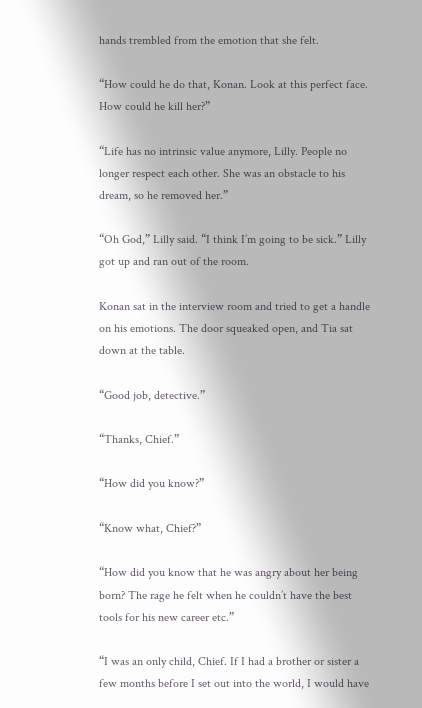hands trembled from the emotion that she felt.

“How could he do that, Konan. Look at this perfect face. How could he kill her?”

“Life has no intrinsic value anymore, Lilly. People no longer respect each other. She was an obstacle to his dream, so he removed her.”

“Oh God,” Lilly said. “I think I’m going to be sick.” Lilly got up and ran out of the room.

Konan sat in the interview room and tried to get a handle on his emotions. The door squeaked open, and Tia sat down at the table.

“Good job, detective.”

“Thanks, Chief.”

“How did you know?”

“Know what, Chief?”

“How did you know that he was angry about her being born? The rage he felt when he couldn’t have the best tools for his new career etc.”

“I was an only child, Chief. If I had a brother or sister a few months before I set out into the world, I would have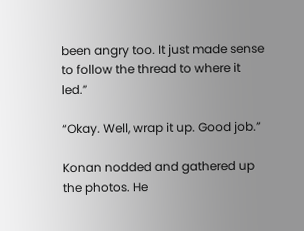been angry too. It just made sense to follow the thread to where it led.”

“Okay. Well, wrap it up. Good job.”

Konan nodded and gathered up the photos. He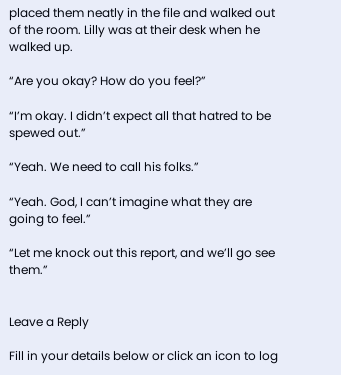placed them neatly in the file and walked out of the room. Lilly was at their desk when he walked up.

“Are you okay? How do you feel?”

“I’m okay. I didn’t expect all that hatred to be spewed out.”

“Yeah. We need to call his folks.”

“Yeah. God, I can’t imagine what they are going to feel.”

“Let me knock out this report, and we’ll go see them.”


Leave a Reply

Fill in your details below or click an icon to log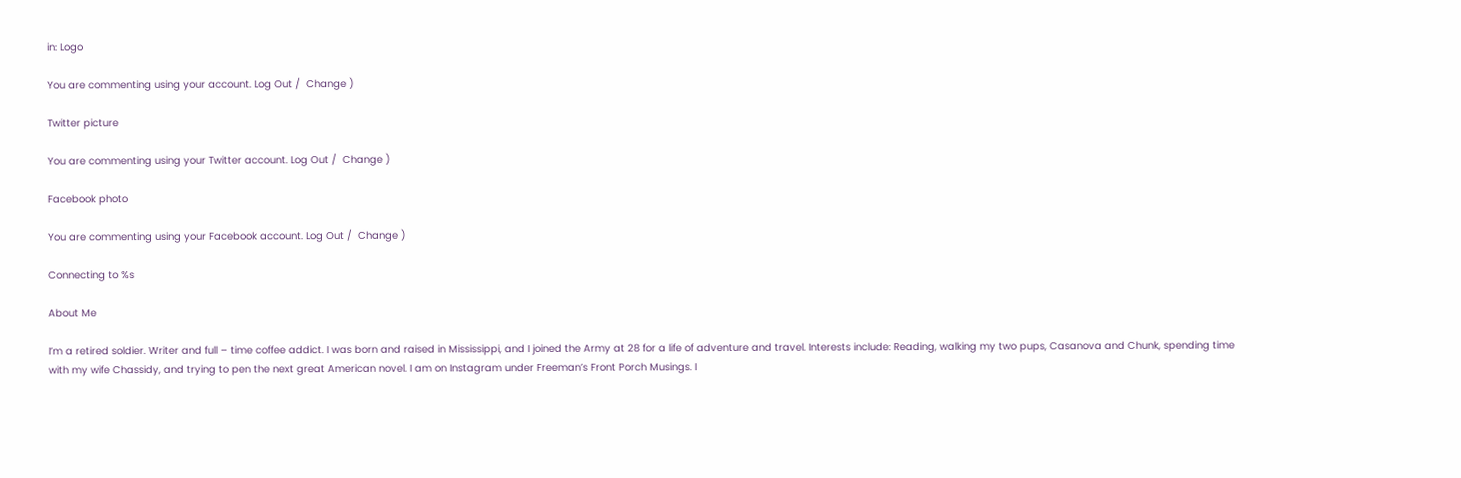in: Logo

You are commenting using your account. Log Out /  Change )

Twitter picture

You are commenting using your Twitter account. Log Out /  Change )

Facebook photo

You are commenting using your Facebook account. Log Out /  Change )

Connecting to %s

About Me

I’m a retired soldier. Writer and full – time coffee addict. I was born and raised in Mississippi, and I joined the Army at 28 for a life of adventure and travel. Interests include: Reading, walking my two pups, Casanova and Chunk, spending time with my wife Chassidy, and trying to pen the next great American novel. I am on Instagram under Freeman’s Front Porch Musings. I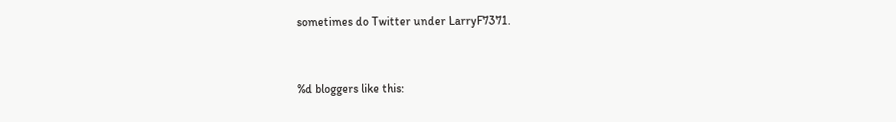sometimes do Twitter under LarryF7371.


%d bloggers like this: